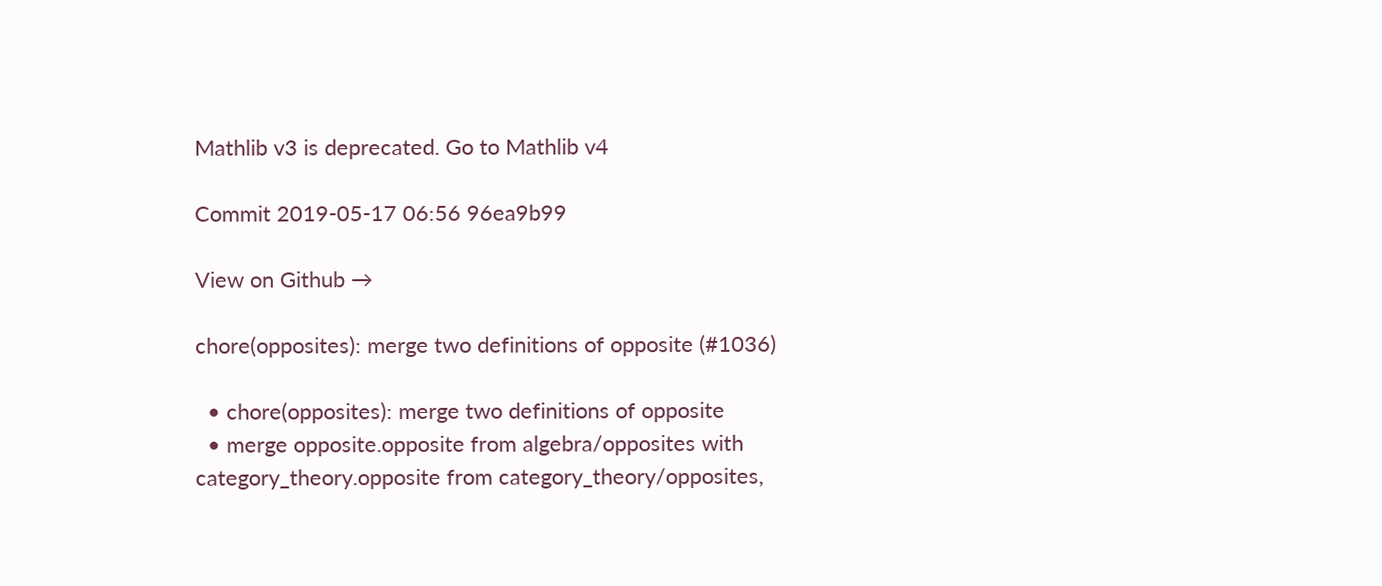Mathlib v3 is deprecated. Go to Mathlib v4

Commit 2019-05-17 06:56 96ea9b99

View on Github →

chore(opposites): merge two definitions of opposite (#1036)

  • chore(opposites): merge two definitions of opposite
  • merge opposite.opposite from algebra/opposites with category_theory.opposite from category_theory/opposites,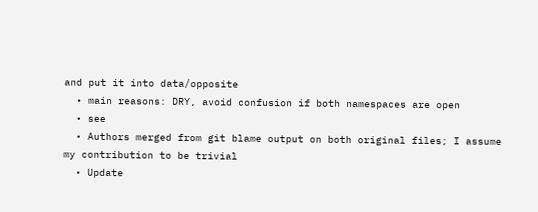and put it into data/opposite
  • main reasons: DRY, avoid confusion if both namespaces are open
  • see
  • Authors merged from git blame output on both original files; I assume my contribution to be trivial
  • Update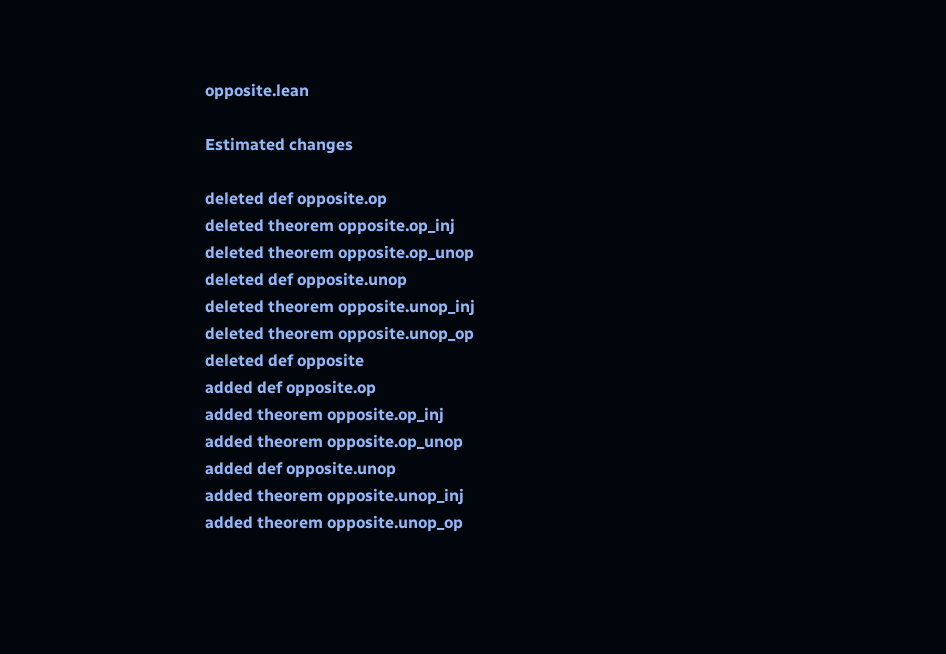opposite.lean

Estimated changes

deleted def opposite.op
deleted theorem opposite.op_inj
deleted theorem opposite.op_unop
deleted def opposite.unop
deleted theorem opposite.unop_inj
deleted theorem opposite.unop_op
deleted def opposite
added def opposite.op
added theorem opposite.op_inj
added theorem opposite.op_unop
added def opposite.unop
added theorem opposite.unop_inj
added theorem opposite.unop_op